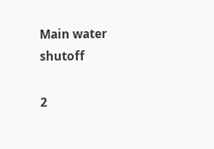Main water shutoff

2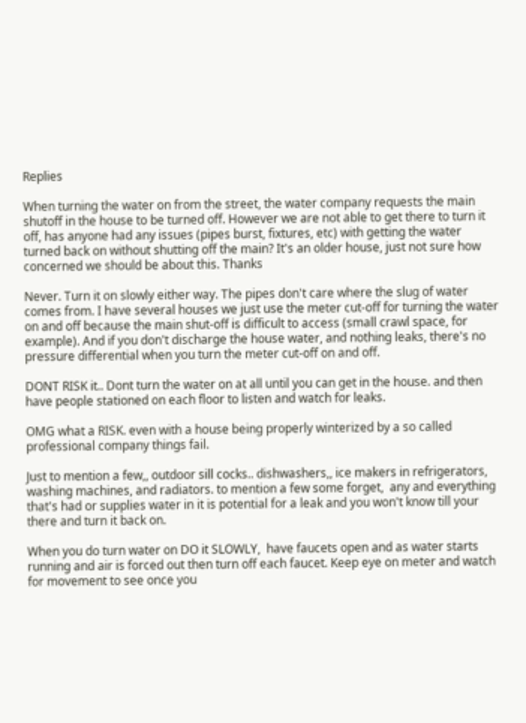Replies

When turning the water on from the street, the water company requests the main shutoff in the house to be turned off. However we are not able to get there to turn it off, has anyone had any issues (pipes burst, fixtures, etc) with getting the water turned back on without shutting off the main? It's an older house, just not sure how concerned we should be about this. Thanks

Never. Turn it on slowly either way. The pipes don't care where the slug of water comes from. I have several houses we just use the meter cut-off for turning the water on and off because the main shut-off is difficult to access (small crawl space, for example). And if you don't discharge the house water, and nothing leaks, there's no pressure differential when you turn the meter cut-off on and off.

DONT RISK it.. Dont turn the water on at all until you can get in the house. and then have people stationed on each floor to listen and watch for leaks.

OMG what a RISK. even with a house being properly winterized by a so called professional company things fail.

Just to mention a few,, outdoor sill cocks.. dishwashers,, ice makers in refrigerators, washing machines, and radiators. to mention a few some forget,  any and everything that's had or supplies water in it is potential for a leak and you won't know till your there and turn it back on.

When you do turn water on DO it SLOWLY,  have faucets open and as water starts running and air is forced out then turn off each faucet. Keep eye on meter and watch for movement to see once you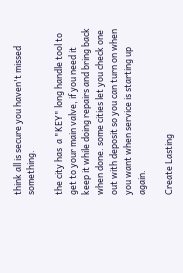think all is secure you haven't missed something.

the city has  a "KEY" long handle tool to get to your main valve, if you need it keep it while doing repairs and bring back when done. some cities let you check one out with deposit so you can turn on when you want when service is starting up again.

Create Lasting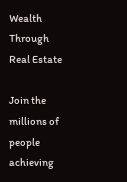Wealth Through Real Estate

Join the millions of people achieving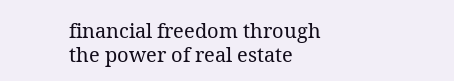financial freedom through the power of real estate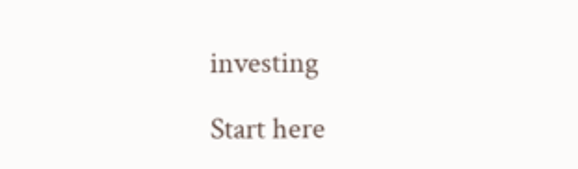investing

Start here